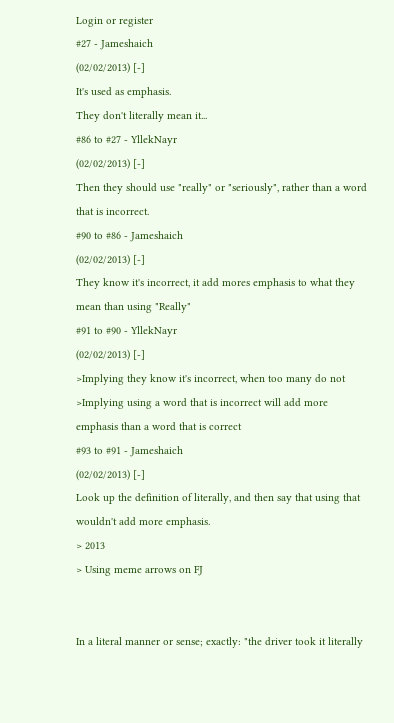Login or register
#27 - Jameshaich
(02/02/2013) [-]
It's used as emphasis.
They don't literally mean it...
#86 to #27 - YllekNayr
(02/02/2013) [-]
Then they should use "really" or "seriously", rather than a word that is incorrect.
#90 to #86 - Jameshaich
(02/02/2013) [-]
They know it's incorrect, it add mores emphasis to what they mean than using "Really"
#91 to #90 - YllekNayr
(02/02/2013) [-]
>Implying they know it's incorrect, when too many do not
>Implying using a word that is incorrect will add more emphasis than a word that is correct
#93 to #91 - Jameshaich
(02/02/2013) [-]
Look up the definition of literally, and then say that using that wouldn't add more emphasis.
> 2013
> Using meme arrows on FJ


In a literal manner or sense; exactly: "the driver took it literally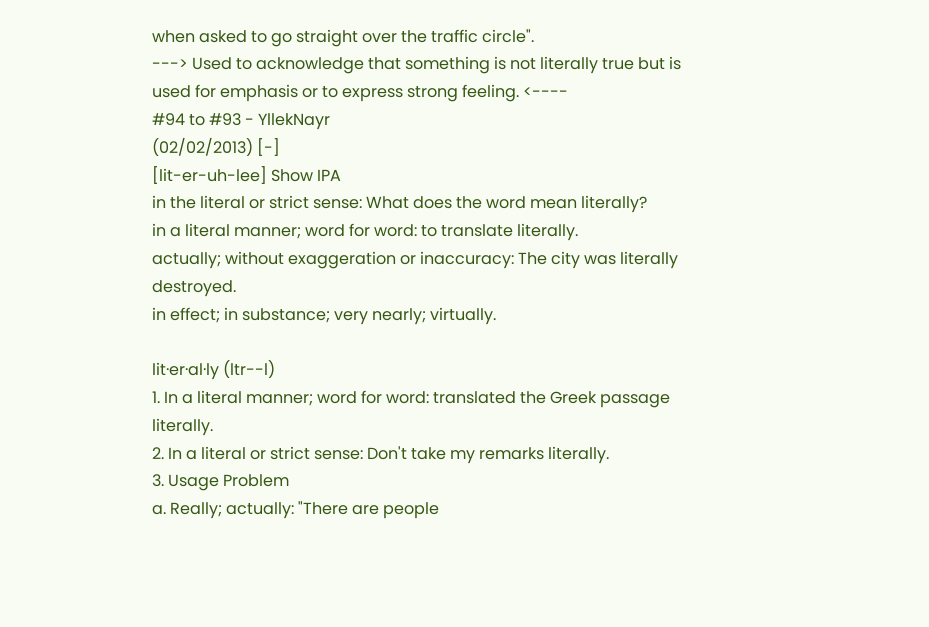when asked to go straight over the traffic circle".
---> Used to acknowledge that something is not literally true but is used for emphasis or to express strong feeling. <----
#94 to #93 - YllekNayr
(02/02/2013) [-]
[lit-er-uh-lee] Show IPA
in the literal or strict sense: What does the word mean literally?
in a literal manner; word for word: to translate literally.
actually; without exaggeration or inaccuracy: The city was literally destroyed.
in effect; in substance; very nearly; virtually.

lit·er·al·ly (ltr--l)
1. In a literal manner; word for word: translated the Greek passage literally.
2. In a literal or strict sense: Don't take my remarks literally.
3. Usage Problem
a. Really; actually: "There are people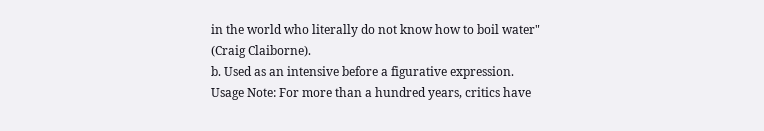in the world who literally do not know how to boil water" (Craig Claiborne).
b. Used as an intensive before a figurative expression.
Usage Note: For more than a hundred years, critics have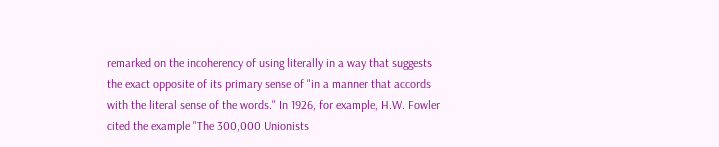remarked on the incoherency of using literally in a way that suggests the exact opposite of its primary sense of "in a manner that accords with the literal sense of the words." In 1926, for example, H.W. Fowler cited the example "The 300,000 Unionists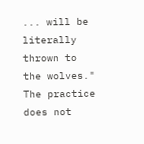... will be literally thrown to the wolves." The practice does not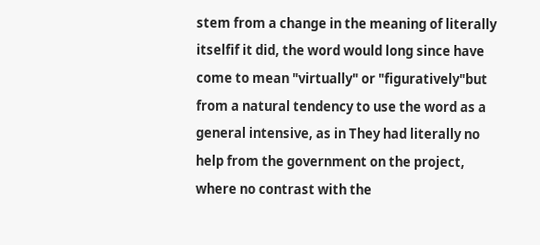stem from a change in the meaning of literally itselfif it did, the word would long since have come to mean "virtually" or "figuratively"but from a natural tendency to use the word as a general intensive, as in They had literally no help from the government on the project, where no contrast with the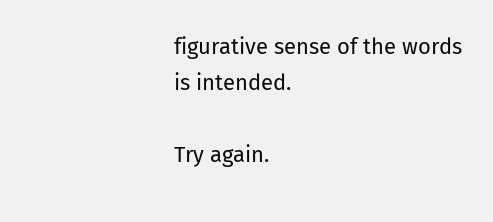figurative sense of the words is intended.

Try again.